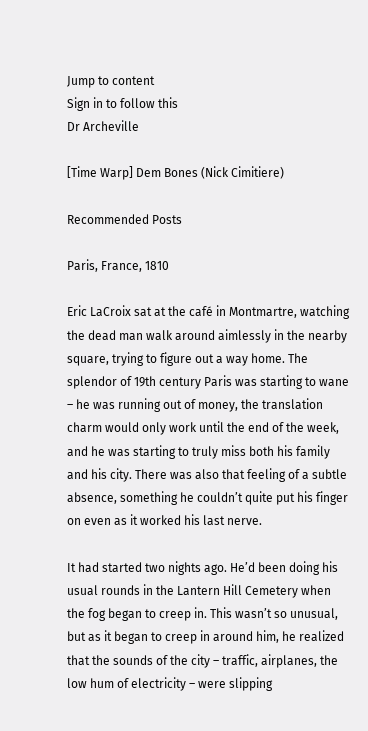Jump to content
Sign in to follow this
Dr Archeville

[Time Warp] Dem Bones (Nick Cimitiere)

Recommended Posts

Paris, France, 1810

Eric LaCroix sat at the café in Montmartre, watching the dead man walk around aimlessly in the nearby square, trying to figure out a way home. The splendor of 19th century Paris was starting to wane – he was running out of money, the translation charm would only work until the end of the week, and he was starting to truly miss both his family and his city. There was also that feeling of a subtle absence, something he couldn’t quite put his finger on even as it worked his last nerve.

It had started two nights ago. He’d been doing his usual rounds in the Lantern Hill Cemetery when the fog began to creep in. This wasn’t so unusual, but as it began to creep in around him, he realized that the sounds of the city – traffic, airplanes, the low hum of electricity – were slipping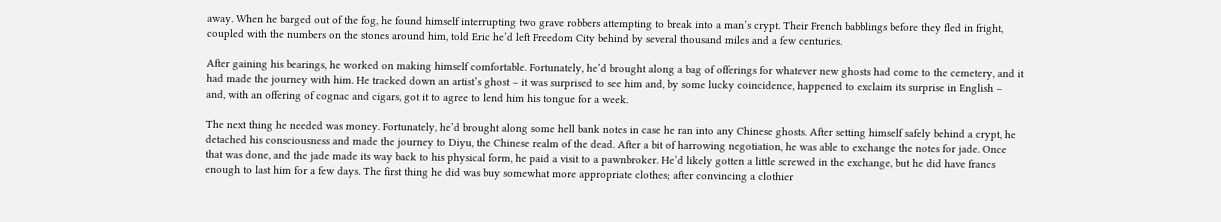away. When he barged out of the fog, he found himself interrupting two grave robbers attempting to break into a man’s crypt. Their French babblings before they fled in fright, coupled with the numbers on the stones around him, told Eric he’d left Freedom City behind by several thousand miles and a few centuries.

After gaining his bearings, he worked on making himself comfortable. Fortunately, he’d brought along a bag of offerings for whatever new ghosts had come to the cemetery, and it had made the journey with him. He tracked down an artist’s ghost – it was surprised to see him and, by some lucky coincidence, happened to exclaim its surprise in English – and, with an offering of cognac and cigars, got it to agree to lend him his tongue for a week.

The next thing he needed was money. Fortunately, he’d brought along some hell bank notes in case he ran into any Chinese ghosts. After setting himself safely behind a crypt, he detached his consciousness and made the journey to Diyu, the Chinese realm of the dead. After a bit of harrowing negotiation, he was able to exchange the notes for jade. Once that was done, and the jade made its way back to his physical form, he paid a visit to a pawnbroker. He’d likely gotten a little screwed in the exchange, but he did have francs enough to last him for a few days. The first thing he did was buy somewhat more appropriate clothes; after convincing a clothier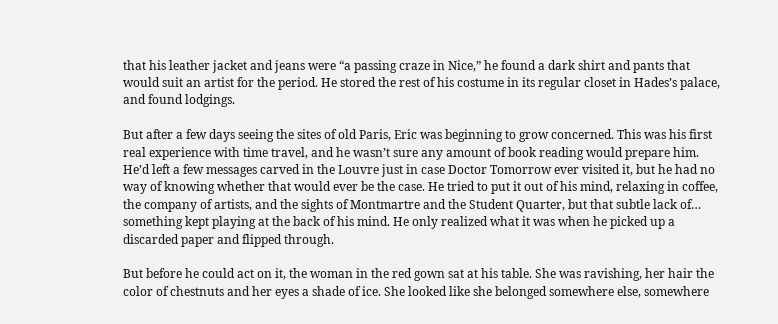that his leather jacket and jeans were “a passing craze in Nice,” he found a dark shirt and pants that would suit an artist for the period. He stored the rest of his costume in its regular closet in Hades’s palace, and found lodgings.

But after a few days seeing the sites of old Paris, Eric was beginning to grow concerned. This was his first real experience with time travel, and he wasn’t sure any amount of book reading would prepare him. He’d left a few messages carved in the Louvre just in case Doctor Tomorrow ever visited it, but he had no way of knowing whether that would ever be the case. He tried to put it out of his mind, relaxing in coffee, the company of artists, and the sights of Montmartre and the Student Quarter, but that subtle lack of… something kept playing at the back of his mind. He only realized what it was when he picked up a discarded paper and flipped through.

But before he could act on it, the woman in the red gown sat at his table. She was ravishing, her hair the color of chestnuts and her eyes a shade of ice. She looked like she belonged somewhere else, somewhere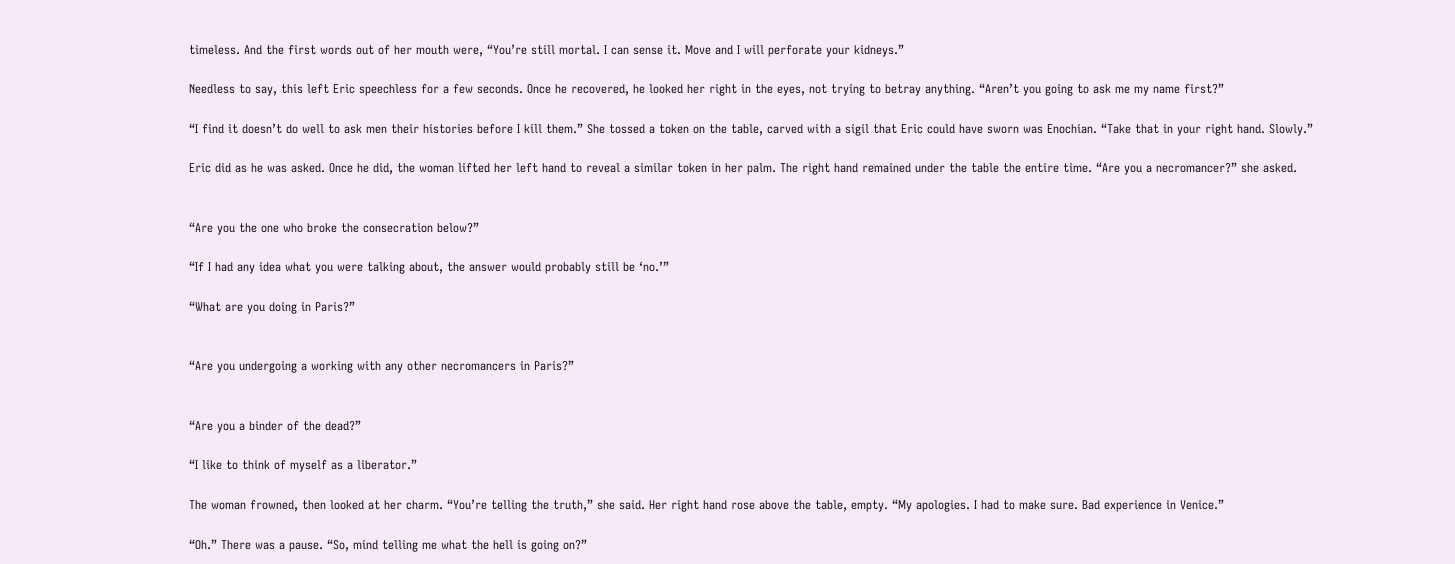timeless. And the first words out of her mouth were, “You’re still mortal. I can sense it. Move and I will perforate your kidneys.”

Needless to say, this left Eric speechless for a few seconds. Once he recovered, he looked her right in the eyes, not trying to betray anything. “Aren’t you going to ask me my name first?”

“I find it doesn’t do well to ask men their histories before I kill them.” She tossed a token on the table, carved with a sigil that Eric could have sworn was Enochian. “Take that in your right hand. Slowly.”

Eric did as he was asked. Once he did, the woman lifted her left hand to reveal a similar token in her palm. The right hand remained under the table the entire time. “Are you a necromancer?” she asked.


“Are you the one who broke the consecration below?”

“If I had any idea what you were talking about, the answer would probably still be ‘no.’”

“What are you doing in Paris?”


“Are you undergoing a working with any other necromancers in Paris?”


“Are you a binder of the dead?”

“I like to think of myself as a liberator.”

The woman frowned, then looked at her charm. “You’re telling the truth,” she said. Her right hand rose above the table, empty. “My apologies. I had to make sure. Bad experience in Venice.”

“Oh.” There was a pause. “So, mind telling me what the hell is going on?”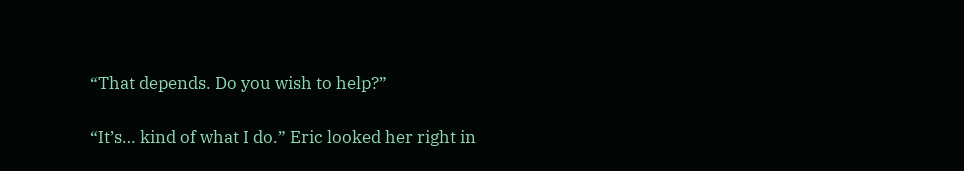“That depends. Do you wish to help?”

“It’s… kind of what I do.” Eric looked her right in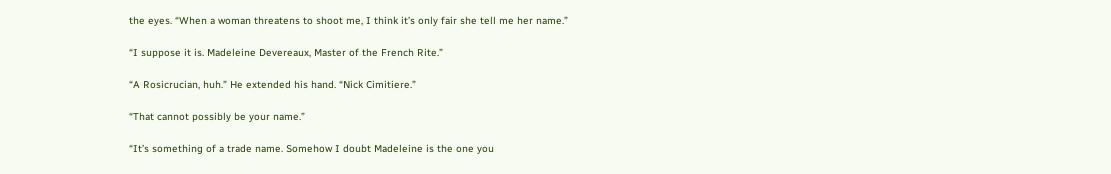the eyes. “When a woman threatens to shoot me, I think it’s only fair she tell me her name.”

“I suppose it is. Madeleine Devereaux, Master of the French Rite.”

“A Rosicrucian, huh.” He extended his hand. “Nick Cimitiere.”

“That cannot possibly be your name.”

“It’s something of a trade name. Somehow I doubt Madeleine is the one you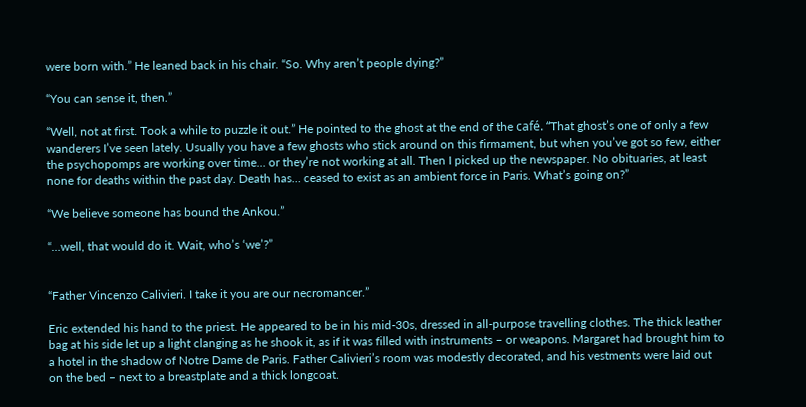were born with.” He leaned back in his chair. “So. Why aren’t people dying?”

“You can sense it, then.”

“Well, not at first. Took a while to puzzle it out.” He pointed to the ghost at the end of the café. “That ghost’s one of only a few wanderers I’ve seen lately. Usually you have a few ghosts who stick around on this firmament, but when you’ve got so few, either the psychopomps are working over time… or they’re not working at all. Then I picked up the newspaper. No obituaries, at least none for deaths within the past day. Death has… ceased to exist as an ambient force in Paris. What’s going on?”

“We believe someone has bound the Ankou.”

“…well, that would do it. Wait, who’s ‘we’?”


“Father Vincenzo Calivieri. I take it you are our necromancer.”

Eric extended his hand to the priest. He appeared to be in his mid-30s, dressed in all-purpose travelling clothes. The thick leather bag at his side let up a light clanging as he shook it, as if it was filled with instruments – or weapons. Margaret had brought him to a hotel in the shadow of Notre Dame de Paris. Father Calivieri’s room was modestly decorated, and his vestments were laid out on the bed – next to a breastplate and a thick longcoat.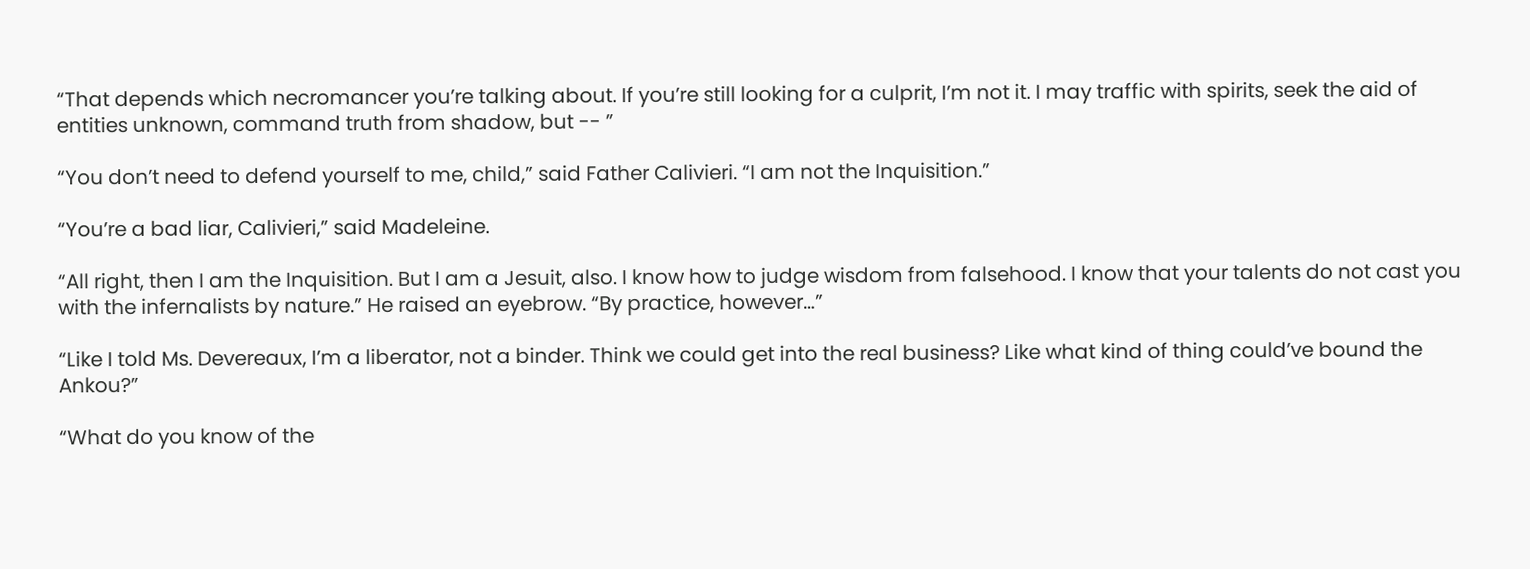“That depends which necromancer you’re talking about. If you’re still looking for a culprit, I’m not it. I may traffic with spirits, seek the aid of entities unknown, command truth from shadow, but -- ”

“You don’t need to defend yourself to me, child,” said Father Calivieri. “I am not the Inquisition.”

“You’re a bad liar, Calivieri,” said Madeleine.

“All right, then I am the Inquisition. But I am a Jesuit, also. I know how to judge wisdom from falsehood. I know that your talents do not cast you with the infernalists by nature.” He raised an eyebrow. “By practice, however…”

“Like I told Ms. Devereaux, I’m a liberator, not a binder. Think we could get into the real business? Like what kind of thing could’ve bound the Ankou?”

“What do you know of the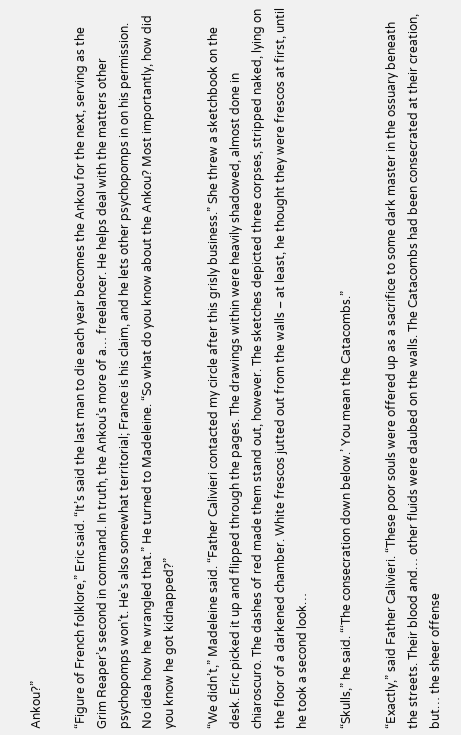Ankou?”

“Figure of French folklore,” Eric said. “It’s said the last man to die each year becomes the Ankou for the next, serving as the Grim Reaper’s second in command. In truth, the Ankou’s more of a… freelancer. He helps deal with the matters other psychopomps won’t. He’s also somewhat territorial; France is his claim, and he lets other psychopomps in on his permission. No idea how he wrangled that.” He turned to Madeleine. “So what do you know about the Ankou? Most importantly, how did you know he got kidnapped?”

“We didn’t,” Madeleine said. “Father Calivieri contacted my circle after this grisly business.” She threw a sketchbook on the desk. Eric picked it up and flipped through the pages. The drawings within were heavily shadowed, almost done in chiaroscuro. The dashes of red made them stand out, however. The sketches depicted three corpses, stripped naked, lying on the floor of a darkened chamber. White frescos jutted out from the walls – at least, he thought they were frescos at first, until he took a second look…

“Skulls,” he said. “‘The consecration down below.’ You mean the Catacombs.”

“Exactly,” said Father Calivieri. “These poor souls were offered up as a sacrifice to some dark master in the ossuary beneath the streets. Their blood and… other fluids were daubed on the walls. The Catacombs had been consecrated at their creation, but… the sheer offense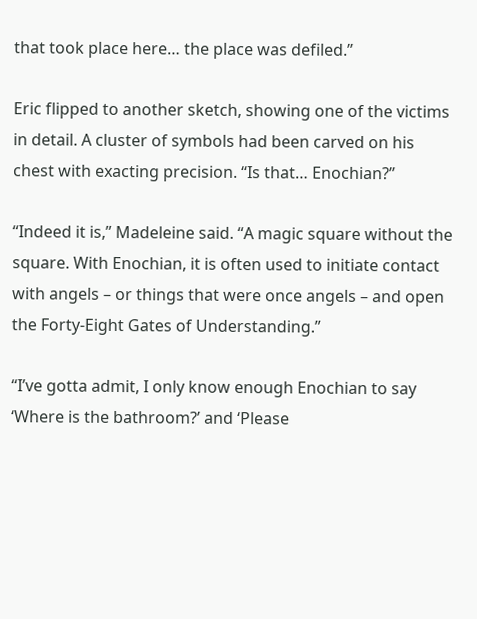that took place here… the place was defiled.”

Eric flipped to another sketch, showing one of the victims in detail. A cluster of symbols had been carved on his chest with exacting precision. “Is that… Enochian?”

“Indeed it is,” Madeleine said. “A magic square without the square. With Enochian, it is often used to initiate contact with angels – or things that were once angels – and open the Forty-Eight Gates of Understanding.”

“I’ve gotta admit, I only know enough Enochian to say ‘Where is the bathroom?’ and ‘Please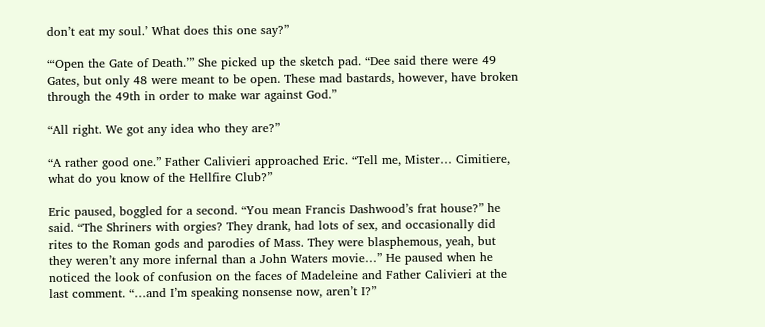don’t eat my soul.’ What does this one say?”

“‘Open the Gate of Death.’” She picked up the sketch pad. “Dee said there were 49 Gates, but only 48 were meant to be open. These mad bastards, however, have broken through the 49th in order to make war against God.”

“All right. We got any idea who they are?”

“A rather good one.” Father Calivieri approached Eric. “Tell me, Mister… Cimitiere, what do you know of the Hellfire Club?”

Eric paused, boggled for a second. “You mean Francis Dashwood’s frat house?” he said. “The Shriners with orgies? They drank, had lots of sex, and occasionally did rites to the Roman gods and parodies of Mass. They were blasphemous, yeah, but they weren’t any more infernal than a John Waters movie…” He paused when he noticed the look of confusion on the faces of Madeleine and Father Calivieri at the last comment. “…and I’m speaking nonsense now, aren’t I?”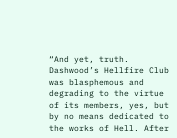“And yet, truth. Dashwood’s Hellfire Club was blasphemous and degrading to the virtue of its members, yes, but by no means dedicated to the works of Hell. After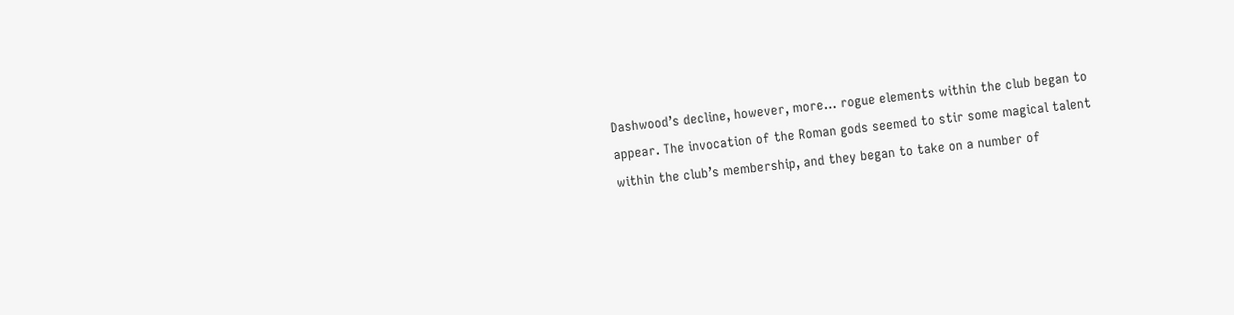Dashwood’s decline, however, more… rogue elements within the club began to appear. The invocation of the Roman gods seemed to stir some magical talent within the club’s membership, and they began to take on a number of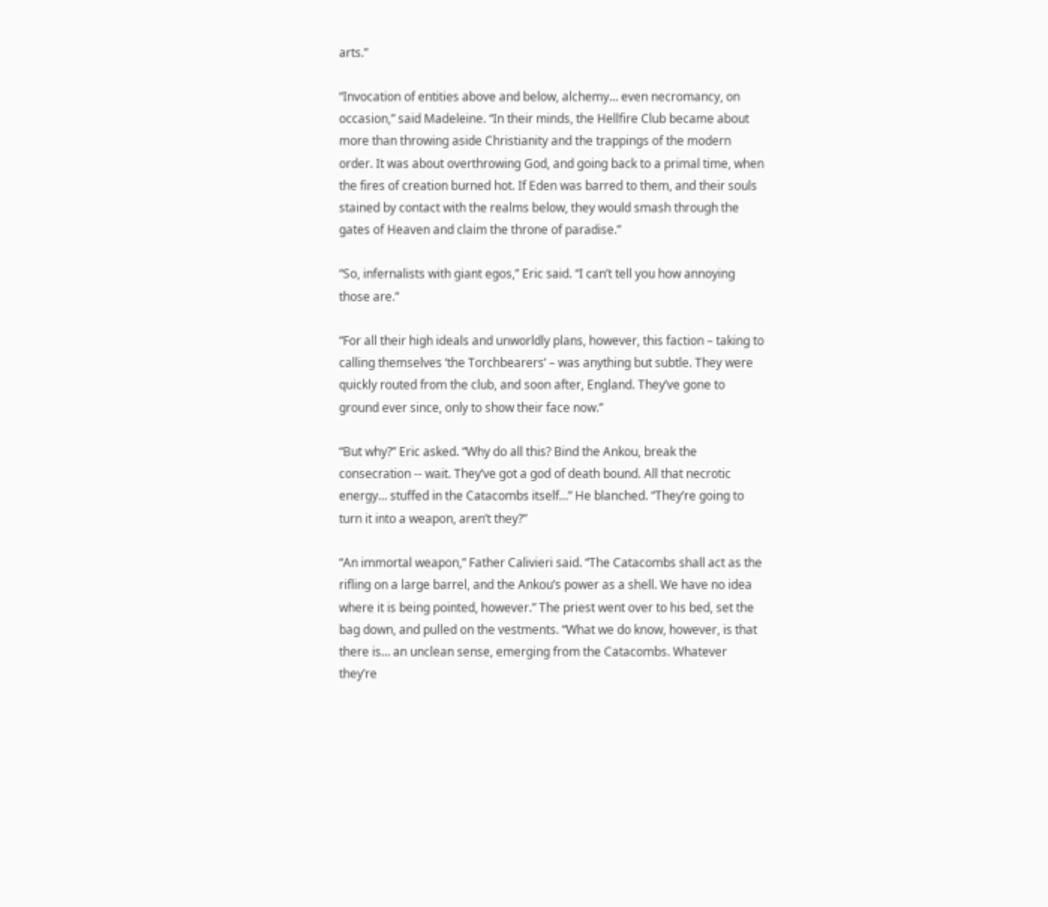arts.”

“Invocation of entities above and below, alchemy… even necromancy, on occasion,” said Madeleine. “In their minds, the Hellfire Club became about more than throwing aside Christianity and the trappings of the modern order. It was about overthrowing God, and going back to a primal time, when the fires of creation burned hot. If Eden was barred to them, and their souls stained by contact with the realms below, they would smash through the gates of Heaven and claim the throne of paradise.”

“So, infernalists with giant egos,” Eric said. “I can’t tell you how annoying those are.”

“For all their high ideals and unworldly plans, however, this faction – taking to calling themselves ‘the Torchbearers’ – was anything but subtle. They were quickly routed from the club, and soon after, England. They’ve gone to ground ever since, only to show their face now.”

“But why?” Eric asked. “Why do all this? Bind the Ankou, break the consecration -- wait. They’ve got a god of death bound. All that necrotic energy… stuffed in the Catacombs itself…” He blanched. “They’re going to turn it into a weapon, aren’t they?”

“An immortal weapon,” Father Calivieri said. “The Catacombs shall act as the rifling on a large barrel, and the Ankou’s power as a shell. We have no idea where it is being pointed, however.” The priest went over to his bed, set the bag down, and pulled on the vestments. “What we do know, however, is that there is… an unclean sense, emerging from the Catacombs. Whatever they’re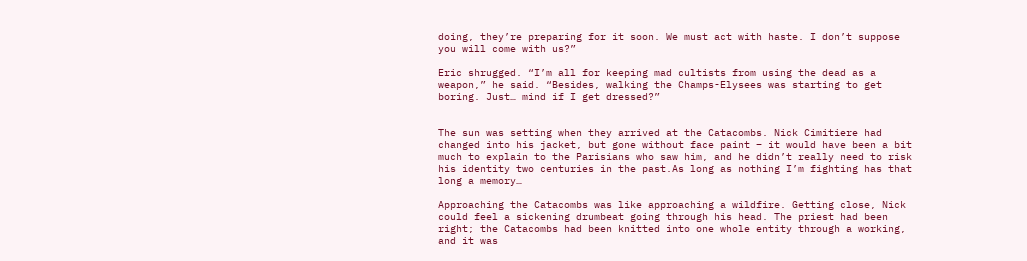doing, they’re preparing for it soon. We must act with haste. I don’t suppose you will come with us?”

Eric shrugged. “I’m all for keeping mad cultists from using the dead as a weapon,” he said. “Besides, walking the Champs-Elysees was starting to get boring. Just… mind if I get dressed?”


The sun was setting when they arrived at the Catacombs. Nick Cimitiere had changed into his jacket, but gone without face paint – it would have been a bit much to explain to the Parisians who saw him, and he didn’t really need to risk his identity two centuries in the past.As long as nothing I’m fighting has that long a memory…

Approaching the Catacombs was like approaching a wildfire. Getting close, Nick could feel a sickening drumbeat going through his head. The priest had been right; the Catacombs had been knitted into one whole entity through a working, and it was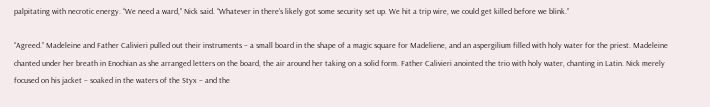palpitating with necrotic energy. “We need a ward,” Nick said. “Whatever in there’s likely got some security set up. We hit a trip wire, we could get killed before we blink.”

“Agreed.” Madeleine and Father Calivieri pulled out their instruments – a small board in the shape of a magic square for Madeliene, and an aspergilium filled with holy water for the priest. Madeleine chanted under her breath in Enochian as she arranged letters on the board, the air around her taking on a solid form. Father Calivieri anointed the trio with holy water, chanting in Latin. Nick merely focused on his jacket – soaked in the waters of the Styx – and the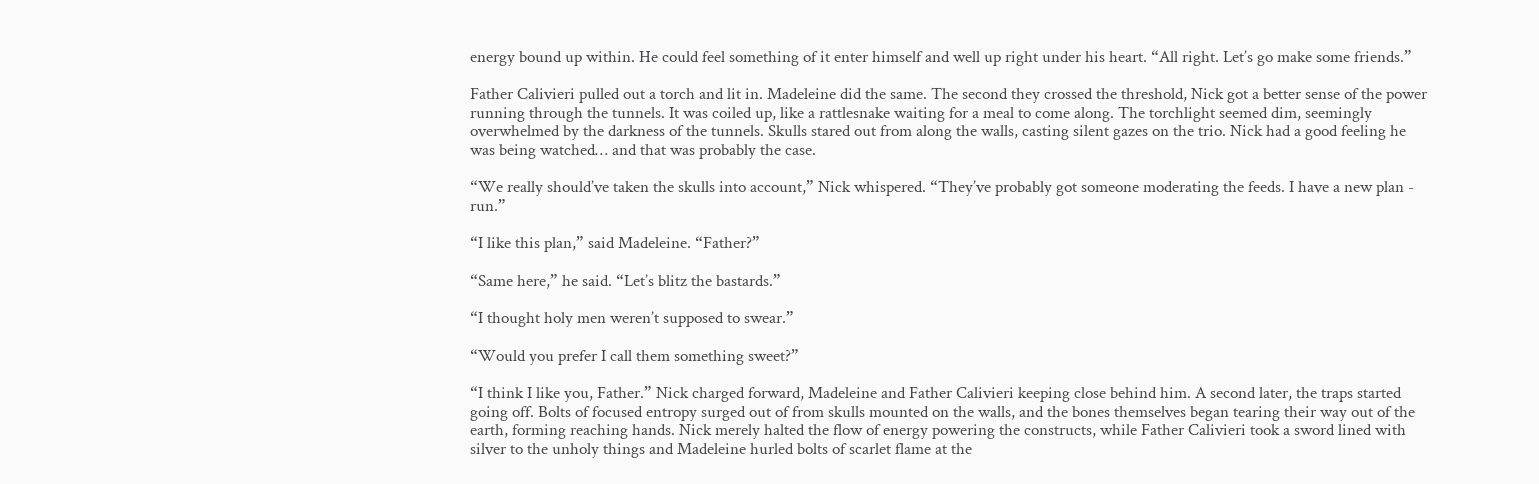energy bound up within. He could feel something of it enter himself and well up right under his heart. “All right. Let’s go make some friends.”

Father Calivieri pulled out a torch and lit in. Madeleine did the same. The second they crossed the threshold, Nick got a better sense of the power running through the tunnels. It was coiled up, like a rattlesnake waiting for a meal to come along. The torchlight seemed dim, seemingly overwhelmed by the darkness of the tunnels. Skulls stared out from along the walls, casting silent gazes on the trio. Nick had a good feeling he was being watched… and that was probably the case.

“We really should’ve taken the skulls into account,” Nick whispered. “They’ve probably got someone moderating the feeds. I have a new plan - run.”

“I like this plan,” said Madeleine. “Father?”

“Same here,” he said. “Let’s blitz the bastards.”

“I thought holy men weren’t supposed to swear.”

“Would you prefer I call them something sweet?”

“I think I like you, Father.” Nick charged forward, Madeleine and Father Calivieri keeping close behind him. A second later, the traps started going off. Bolts of focused entropy surged out of from skulls mounted on the walls, and the bones themselves began tearing their way out of the earth, forming reaching hands. Nick merely halted the flow of energy powering the constructs, while Father Calivieri took a sword lined with silver to the unholy things and Madeleine hurled bolts of scarlet flame at the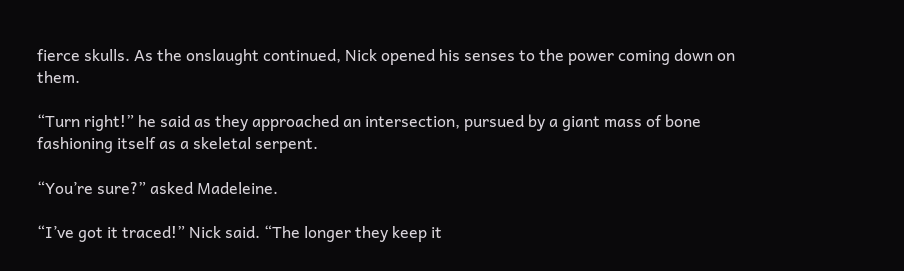fierce skulls. As the onslaught continued, Nick opened his senses to the power coming down on them.

“Turn right!” he said as they approached an intersection, pursued by a giant mass of bone fashioning itself as a skeletal serpent.

“You’re sure?” asked Madeleine.

“I’ve got it traced!” Nick said. “The longer they keep it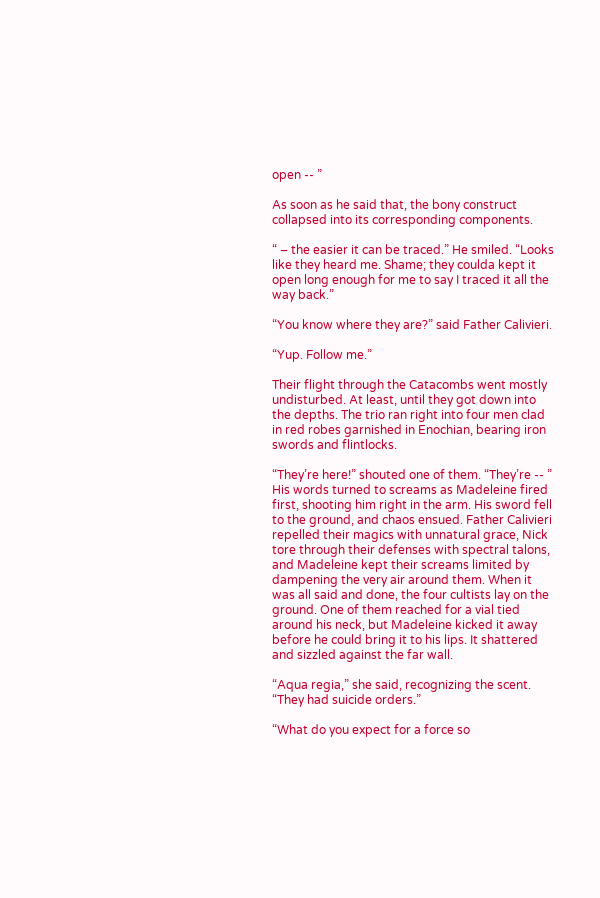open -- ”

As soon as he said that, the bony construct collapsed into its corresponding components.

“ – the easier it can be traced.” He smiled. “Looks like they heard me. Shame; they coulda kept it open long enough for me to say I traced it all the way back.”

“You know where they are?” said Father Calivieri.

“Yup. Follow me.”

Their flight through the Catacombs went mostly undisturbed. At least, until they got down into the depths. The trio ran right into four men clad in red robes garnished in Enochian, bearing iron swords and flintlocks.

“They’re here!” shouted one of them. “They’re -- ” His words turned to screams as Madeleine fired first, shooting him right in the arm. His sword fell to the ground, and chaos ensued. Father Calivieri repelled their magics with unnatural grace, Nick tore through their defenses with spectral talons, and Madeleine kept their screams limited by dampening the very air around them. When it was all said and done, the four cultists lay on the ground. One of them reached for a vial tied around his neck, but Madeleine kicked it away before he could bring it to his lips. It shattered and sizzled against the far wall.

“Aqua regia,” she said, recognizing the scent. “They had suicide orders.”

“What do you expect for a force so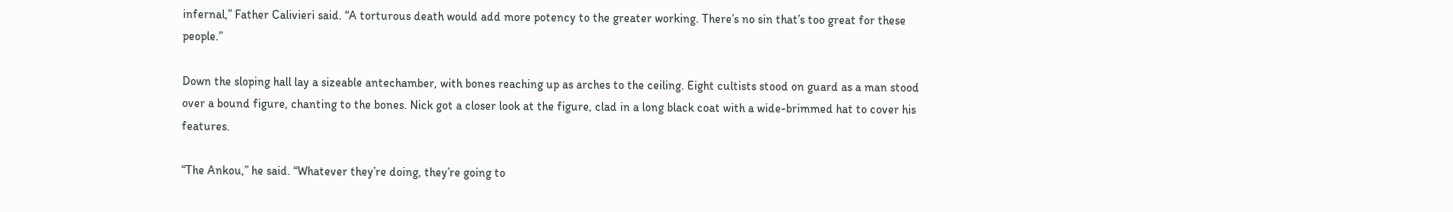infernal,” Father Calivieri said. “A torturous death would add more potency to the greater working. There’s no sin that’s too great for these people.”

Down the sloping hall lay a sizeable antechamber, with bones reaching up as arches to the ceiling. Eight cultists stood on guard as a man stood over a bound figure, chanting to the bones. Nick got a closer look at the figure, clad in a long black coat with a wide-brimmed hat to cover his features.

“The Ankou,” he said. “Whatever they’re doing, they’re going to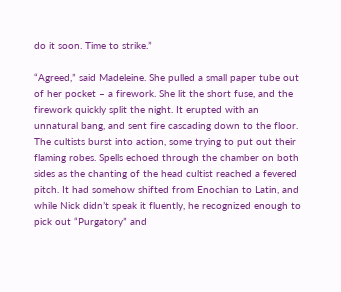do it soon. Time to strike.”

“Agreed,” said Madeleine. She pulled a small paper tube out of her pocket – a firework. She lit the short fuse, and the firework quickly split the night. It erupted with an unnatural bang, and sent fire cascading down to the floor. The cultists burst into action, some trying to put out their flaming robes. Spells echoed through the chamber on both sides as the chanting of the head cultist reached a fevered pitch. It had somehow shifted from Enochian to Latin, and while Nick didn’t speak it fluently, he recognized enough to pick out “Purgatory” and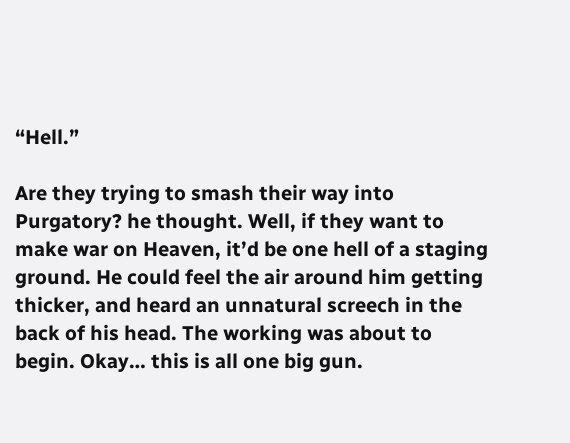“Hell.”

Are they trying to smash their way into Purgatory? he thought. Well, if they want to make war on Heaven, it’d be one hell of a staging ground. He could feel the air around him getting thicker, and heard an unnatural screech in the back of his head. The working was about to begin. Okay… this is all one big gun.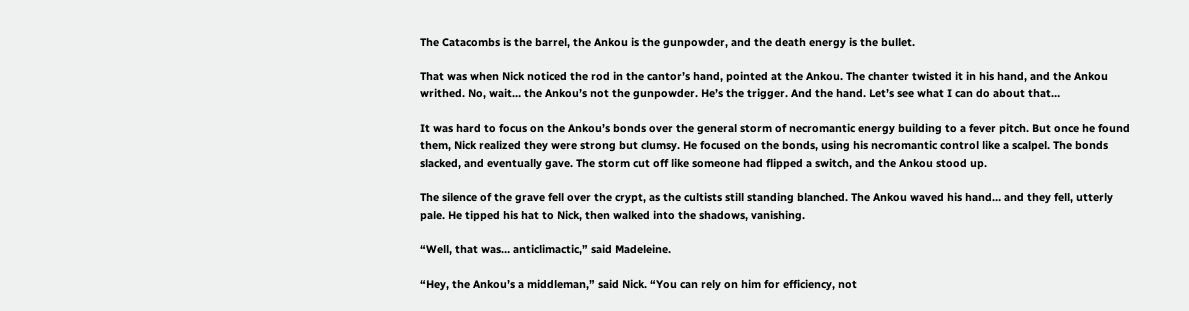The Catacombs is the barrel, the Ankou is the gunpowder, and the death energy is the bullet.

That was when Nick noticed the rod in the cantor’s hand, pointed at the Ankou. The chanter twisted it in his hand, and the Ankou writhed. No, wait… the Ankou’s not the gunpowder. He’s the trigger. And the hand. Let’s see what I can do about that…

It was hard to focus on the Ankou’s bonds over the general storm of necromantic energy building to a fever pitch. But once he found them, Nick realized they were strong but clumsy. He focused on the bonds, using his necromantic control like a scalpel. The bonds slacked, and eventually gave. The storm cut off like someone had flipped a switch, and the Ankou stood up.

The silence of the grave fell over the crypt, as the cultists still standing blanched. The Ankou waved his hand… and they fell, utterly pale. He tipped his hat to Nick, then walked into the shadows, vanishing.

“Well, that was… anticlimactic,” said Madeleine.

“Hey, the Ankou’s a middleman,” said Nick. “You can rely on him for efficiency, not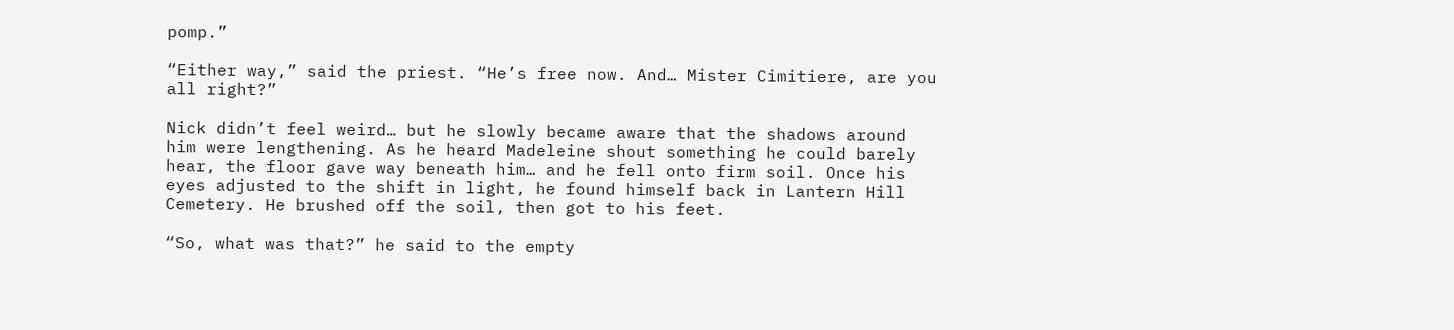pomp.”

“Either way,” said the priest. “He’s free now. And… Mister Cimitiere, are you all right?”

Nick didn’t feel weird… but he slowly became aware that the shadows around him were lengthening. As he heard Madeleine shout something he could barely hear, the floor gave way beneath him… and he fell onto firm soil. Once his eyes adjusted to the shift in light, he found himself back in Lantern Hill Cemetery. He brushed off the soil, then got to his feet.

“So, what was that?” he said to the empty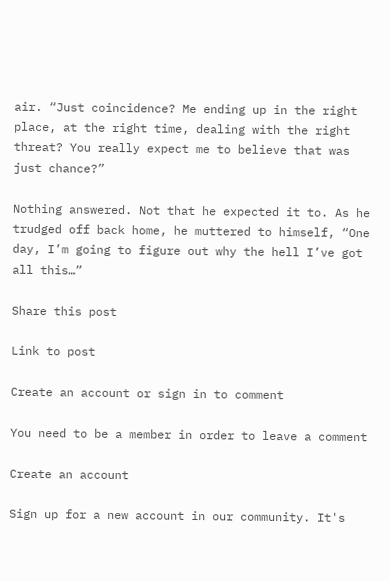air. “Just coincidence? Me ending up in the right place, at the right time, dealing with the right threat? You really expect me to believe that was just chance?”

Nothing answered. Not that he expected it to. As he trudged off back home, he muttered to himself, “One day, I’m going to figure out why the hell I’ve got all this…”

Share this post

Link to post

Create an account or sign in to comment

You need to be a member in order to leave a comment

Create an account

Sign up for a new account in our community. It's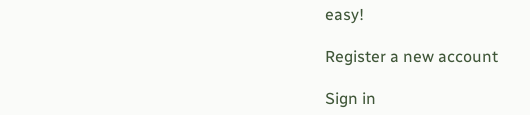easy!

Register a new account

Sign in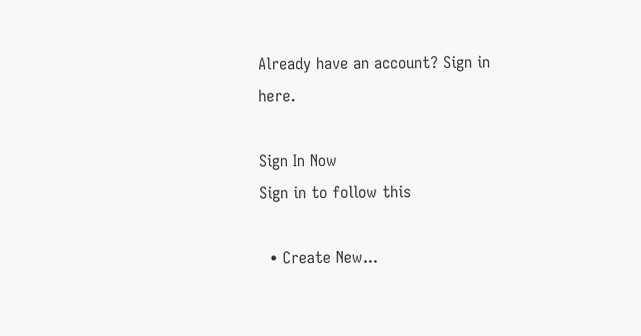Already have an account? Sign in here.

Sign In Now
Sign in to follow this

  • Create New...